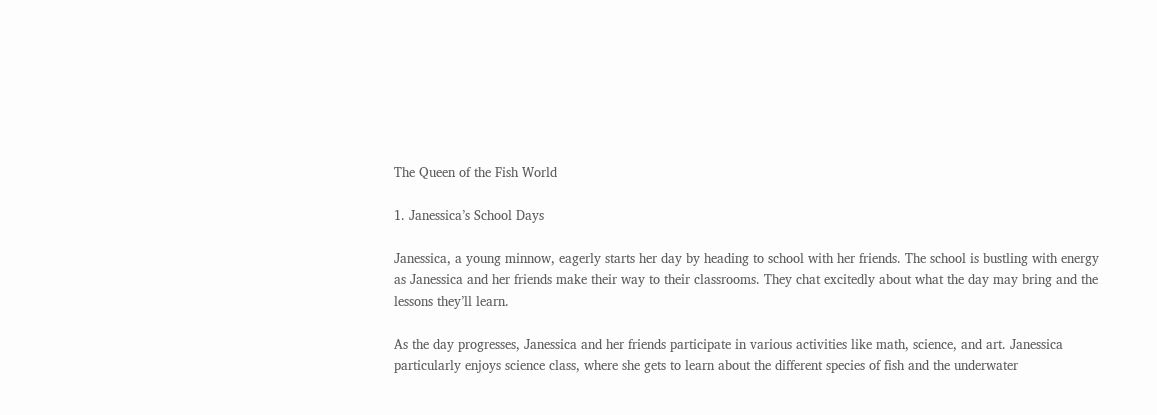The Queen of the Fish World

1. Janessica’s School Days

Janessica, a young minnow, eagerly starts her day by heading to school with her friends. The school is bustling with energy as Janessica and her friends make their way to their classrooms. They chat excitedly about what the day may bring and the lessons they’ll learn.

As the day progresses, Janessica and her friends participate in various activities like math, science, and art. Janessica particularly enjoys science class, where she gets to learn about the different species of fish and the underwater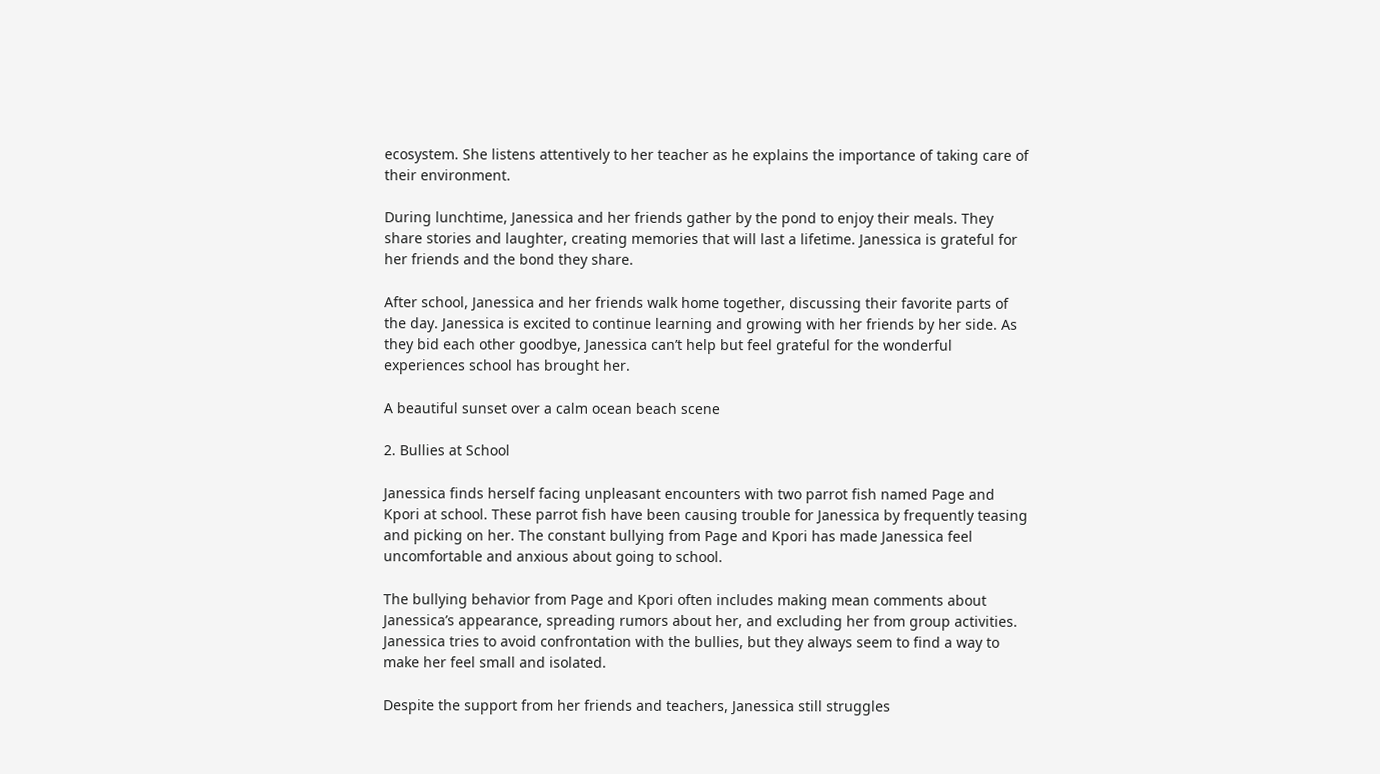ecosystem. She listens attentively to her teacher as he explains the importance of taking care of their environment.

During lunchtime, Janessica and her friends gather by the pond to enjoy their meals. They share stories and laughter, creating memories that will last a lifetime. Janessica is grateful for her friends and the bond they share.

After school, Janessica and her friends walk home together, discussing their favorite parts of the day. Janessica is excited to continue learning and growing with her friends by her side. As they bid each other goodbye, Janessica can’t help but feel grateful for the wonderful experiences school has brought her.

A beautiful sunset over a calm ocean beach scene

2. Bullies at School

Janessica finds herself facing unpleasant encounters with two parrot fish named Page and Kpori at school. These parrot fish have been causing trouble for Janessica by frequently teasing and picking on her. The constant bullying from Page and Kpori has made Janessica feel uncomfortable and anxious about going to school.

The bullying behavior from Page and Kpori often includes making mean comments about Janessica’s appearance, spreading rumors about her, and excluding her from group activities. Janessica tries to avoid confrontation with the bullies, but they always seem to find a way to make her feel small and isolated.

Despite the support from her friends and teachers, Janessica still struggles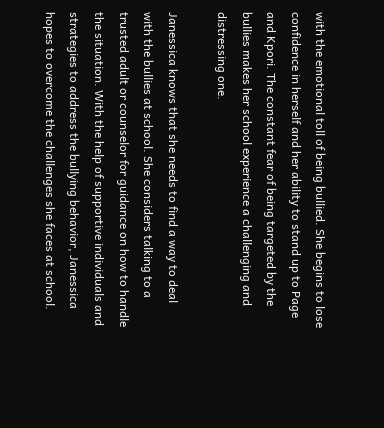with the emotional toll of being bullied. She begins to lose confidence in herself and her ability to stand up to Page and Kpori. The constant fear of being targeted by the bullies makes her school experience a challenging and distressing one.

Janessica knows that she needs to find a way to deal with the bullies at school. She considers talking to a trusted adult or counselor for guidance on how to handle the situation. With the help of supportive individuals and strategies to address the bullying behavior, Janessica hopes to overcome the challenges she faces at school.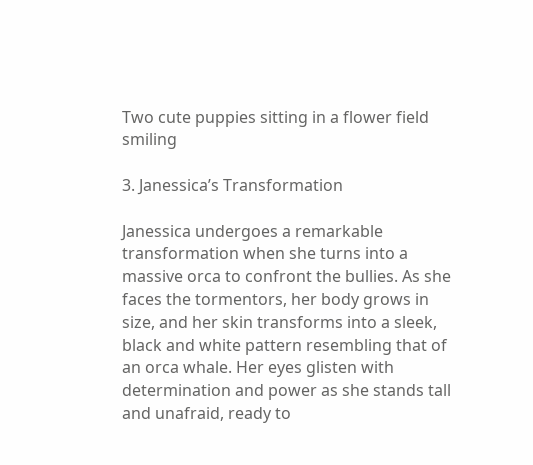Two cute puppies sitting in a flower field smiling

3. Janessica’s Transformation

Janessica undergoes a remarkable transformation when she turns into a massive orca to confront the bullies. As she faces the tormentors, her body grows in size, and her skin transforms into a sleek, black and white pattern resembling that of an orca whale. Her eyes glisten with determination and power as she stands tall and unafraid, ready to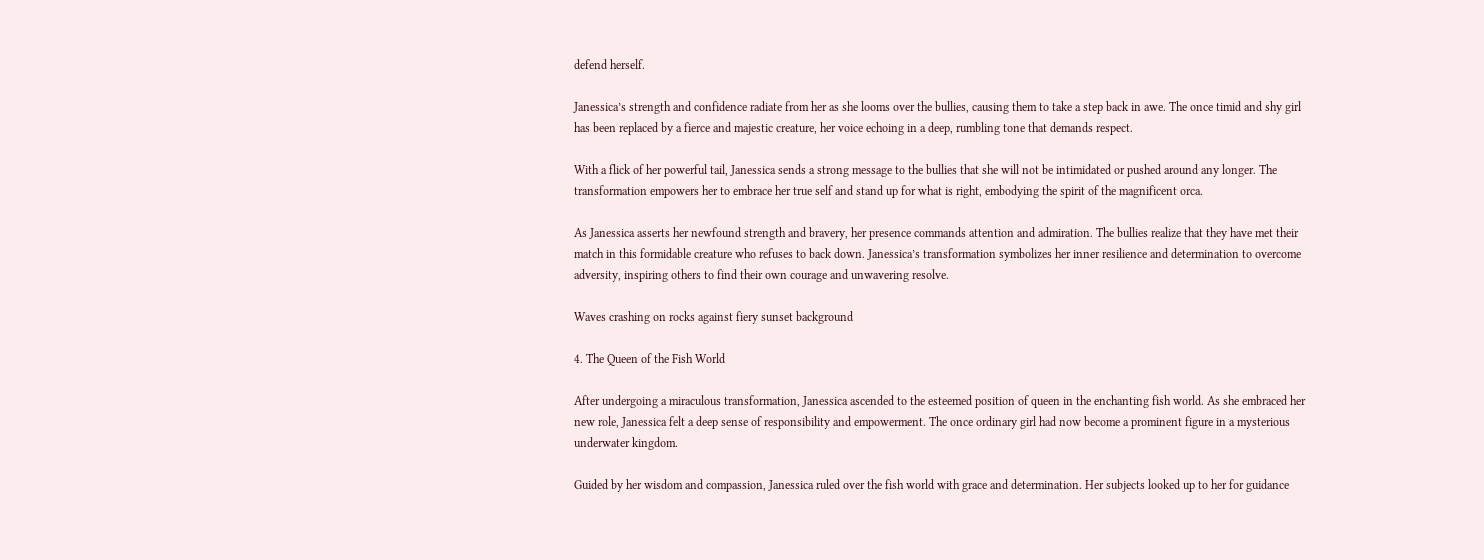defend herself.

Janessica’s strength and confidence radiate from her as she looms over the bullies, causing them to take a step back in awe. The once timid and shy girl has been replaced by a fierce and majestic creature, her voice echoing in a deep, rumbling tone that demands respect.

With a flick of her powerful tail, Janessica sends a strong message to the bullies that she will not be intimidated or pushed around any longer. The transformation empowers her to embrace her true self and stand up for what is right, embodying the spirit of the magnificent orca.

As Janessica asserts her newfound strength and bravery, her presence commands attention and admiration. The bullies realize that they have met their match in this formidable creature who refuses to back down. Janessica’s transformation symbolizes her inner resilience and determination to overcome adversity, inspiring others to find their own courage and unwavering resolve.

Waves crashing on rocks against fiery sunset background

4. The Queen of the Fish World

After undergoing a miraculous transformation, Janessica ascended to the esteemed position of queen in the enchanting fish world. As she embraced her new role, Janessica felt a deep sense of responsibility and empowerment. The once ordinary girl had now become a prominent figure in a mysterious underwater kingdom.

Guided by her wisdom and compassion, Janessica ruled over the fish world with grace and determination. Her subjects looked up to her for guidance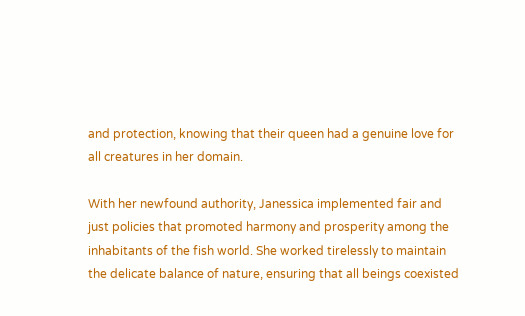and protection, knowing that their queen had a genuine love for all creatures in her domain.

With her newfound authority, Janessica implemented fair and just policies that promoted harmony and prosperity among the inhabitants of the fish world. She worked tirelessly to maintain the delicate balance of nature, ensuring that all beings coexisted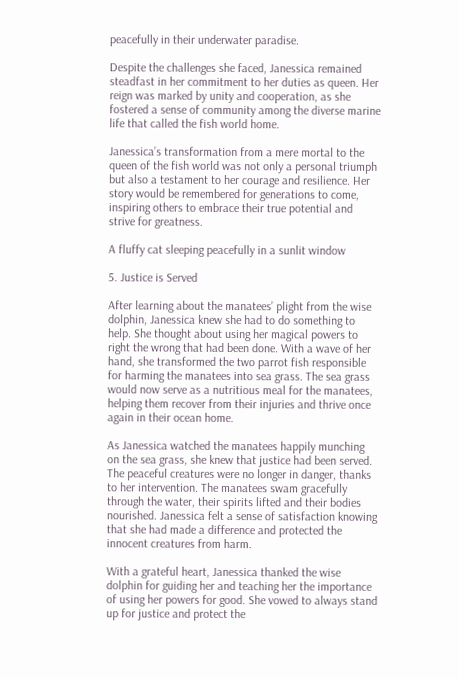peacefully in their underwater paradise.

Despite the challenges she faced, Janessica remained steadfast in her commitment to her duties as queen. Her reign was marked by unity and cooperation, as she fostered a sense of community among the diverse marine life that called the fish world home.

Janessica’s transformation from a mere mortal to the queen of the fish world was not only a personal triumph but also a testament to her courage and resilience. Her story would be remembered for generations to come, inspiring others to embrace their true potential and strive for greatness.

A fluffy cat sleeping peacefully in a sunlit window

5. Justice is Served

After learning about the manatees’ plight from the wise dolphin, Janessica knew she had to do something to help. She thought about using her magical powers to right the wrong that had been done. With a wave of her hand, she transformed the two parrot fish responsible for harming the manatees into sea grass. The sea grass would now serve as a nutritious meal for the manatees, helping them recover from their injuries and thrive once again in their ocean home.

As Janessica watched the manatees happily munching on the sea grass, she knew that justice had been served. The peaceful creatures were no longer in danger, thanks to her intervention. The manatees swam gracefully through the water, their spirits lifted and their bodies nourished. Janessica felt a sense of satisfaction knowing that she had made a difference and protected the innocent creatures from harm.

With a grateful heart, Janessica thanked the wise dolphin for guiding her and teaching her the importance of using her powers for good. She vowed to always stand up for justice and protect the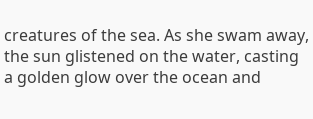creatures of the sea. As she swam away, the sun glistened on the water, casting a golden glow over the ocean and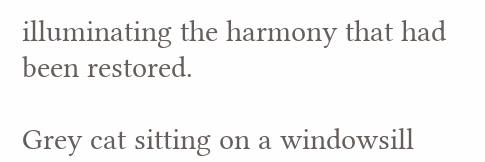illuminating the harmony that had been restored.

Grey cat sitting on a windowsill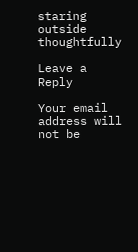staring outside thoughtfully

Leave a Reply

Your email address will not be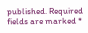published. Required fields are marked *